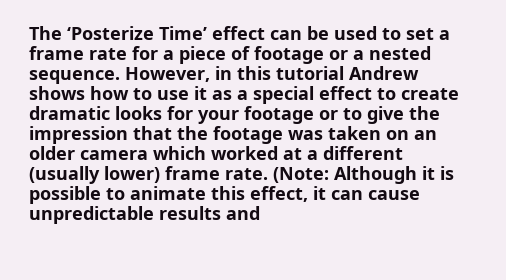The ‘Posterize Time’ effect can be used to set a frame rate for a piece of footage or a nested sequence. However, in this tutorial Andrew shows how to use it as a special effect to create dramatic looks for your footage or to give the impression that the footage was taken on an older camera which worked at a different (usually lower) frame rate. (Note: Although it is possible to animate this effect, it can cause unpredictable results and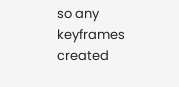so any keyframes created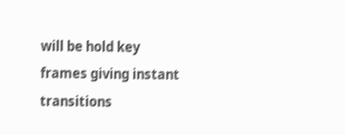will be hold key frames giving instant transitions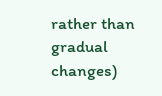rather than gradual changes)